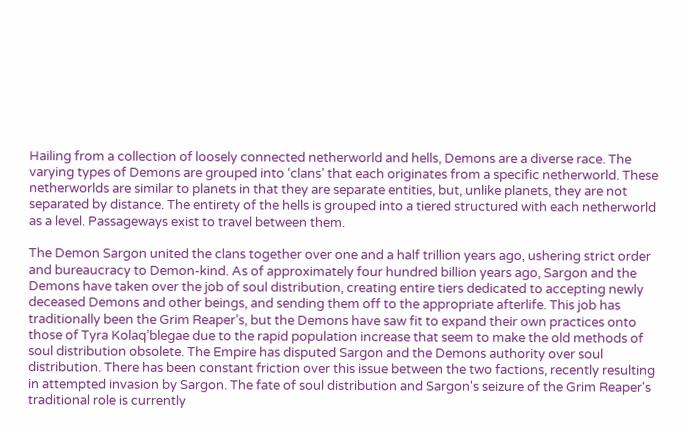Hailing from a collection of loosely connected netherworld and hells, Demons are a diverse race. The varying types of Demons are grouped into ‘clans’ that each originates from a specific netherworld. These netherworlds are similar to planets in that they are separate entities, but, unlike planets, they are not separated by distance. The entirety of the hells is grouped into a tiered structured with each netherworld as a level. Passageways exist to travel between them.

The Demon Sargon united the clans together over one and a half trillion years ago, ushering strict order and bureaucracy to Demon-kind. As of approximately four hundred billion years ago, Sargon and the Demons have taken over the job of soul distribution, creating entire tiers dedicated to accepting newly deceased Demons and other beings, and sending them off to the appropriate afterlife. This job has traditionally been the Grim Reaper’s, but the Demons have saw fit to expand their own practices onto those of Tyra Kolaq’blegae due to the rapid population increase that seem to make the old methods of soul distribution obsolete. The Empire has disputed Sargon and the Demons authority over soul distribution. There has been constant friction over this issue between the two factions, recently resulting in attempted invasion by Sargon. The fate of soul distribution and Sargon's seizure of the Grim Reaper's traditional role is currently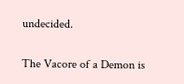undecided.

The Vacore of a Demon is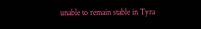unable to remain stable in Tyra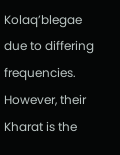Kolaq’blegae due to differing frequencies. However, their Kharat is the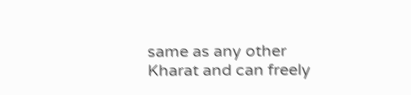same as any other Kharat and can freely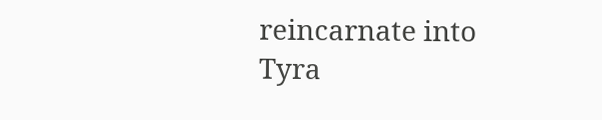reincarnate into Tyra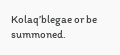Kolaq’blegae or be summoned.